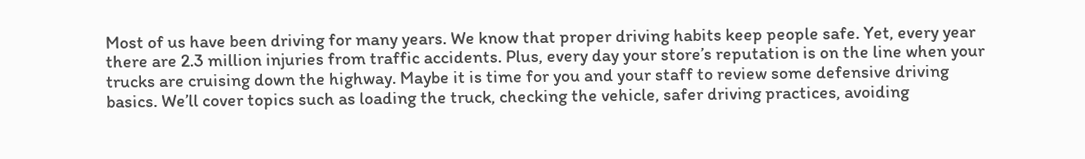Most of us have been driving for many years. We know that proper driving habits keep people safe. Yet, every year there are 2.3 million injuries from traffic accidents. Plus, every day your store’s reputation is on the line when your trucks are cruising down the highway. Maybe it is time for you and your staff to review some defensive driving basics. We’ll cover topics such as loading the truck, checking the vehicle, safer driving practices, avoiding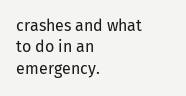crashes and what to do in an emergency.